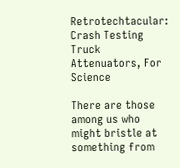Retrotechtacular: Crash Testing Truck Attenuators, For Science

There are those among us who might bristle at something from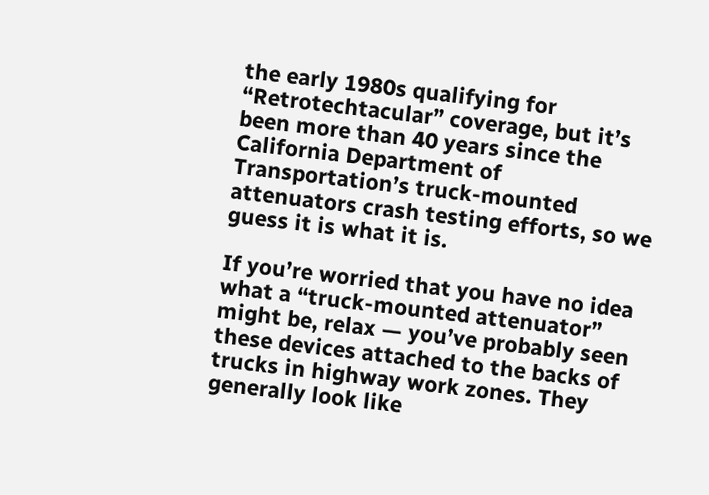the early 1980s qualifying for “Retrotechtacular” coverage, but it’s been more than 40 years since the California Department of Transportation’s truck-mounted attenuators crash testing efforts, so we guess it is what it is.

If you’re worried that you have no idea what a “truck-mounted attenuator” might be, relax — you’ve probably seen these devices attached to the backs of trucks in highway work zones. They generally look like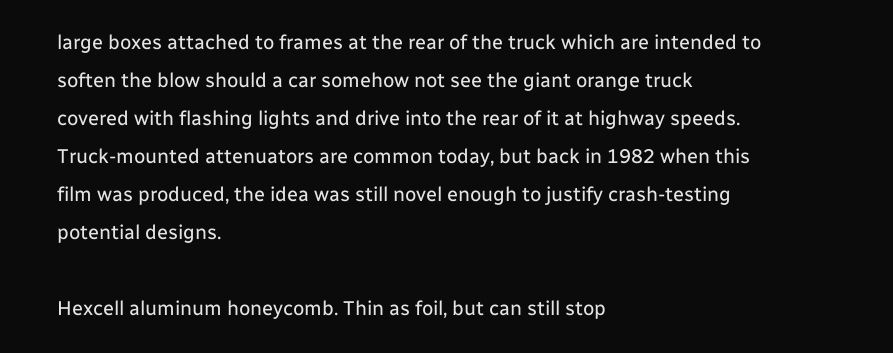large boxes attached to frames at the rear of the truck which are intended to soften the blow should a car somehow not see the giant orange truck covered with flashing lights and drive into the rear of it at highway speeds. Truck-mounted attenuators are common today, but back in 1982 when this film was produced, the idea was still novel enough to justify crash-testing potential designs.

Hexcell aluminum honeycomb. Thin as foil, but can still stop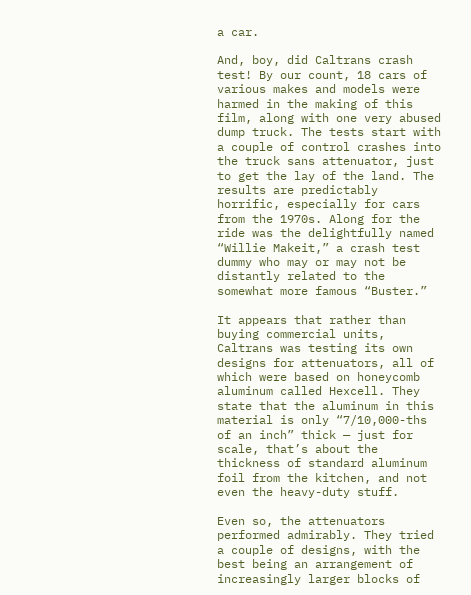a car.

And, boy, did Caltrans crash test! By our count, 18 cars of various makes and models were harmed in the making of this film, along with one very abused dump truck. The tests start with a couple of control crashes into the truck sans attenuator, just to get the lay of the land. The results are predictably horrific, especially for cars from the 1970s. Along for the ride was the delightfully named “Willie Makeit,” a crash test dummy who may or may not be distantly related to the somewhat more famous “Buster.”

It appears that rather than buying commercial units, Caltrans was testing its own designs for attenuators, all of which were based on honeycomb aluminum called Hexcell. They state that the aluminum in this material is only “7/10,000-ths of an inch” thick — just for scale, that’s about the thickness of standard aluminum foil from the kitchen, and not even the heavy-duty stuff.

Even so, the attenuators performed admirably. They tried a couple of designs, with the best being an arrangement of increasingly larger blocks of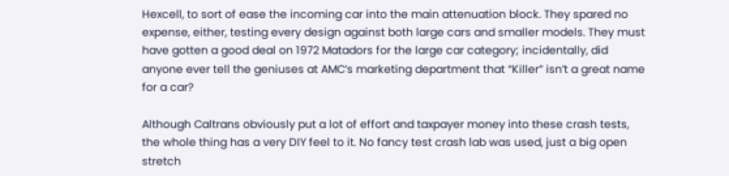Hexcell, to sort of ease the incoming car into the main attenuation block. They spared no expense, either, testing every design against both large cars and smaller models. They must have gotten a good deal on 1972 Matadors for the large car category; incidentally, did anyone ever tell the geniuses at AMC’s marketing department that “Killer” isn’t a great name for a car?

Although Caltrans obviously put a lot of effort and taxpayer money into these crash tests, the whole thing has a very DIY feel to it. No fancy test crash lab was used, just a big open stretch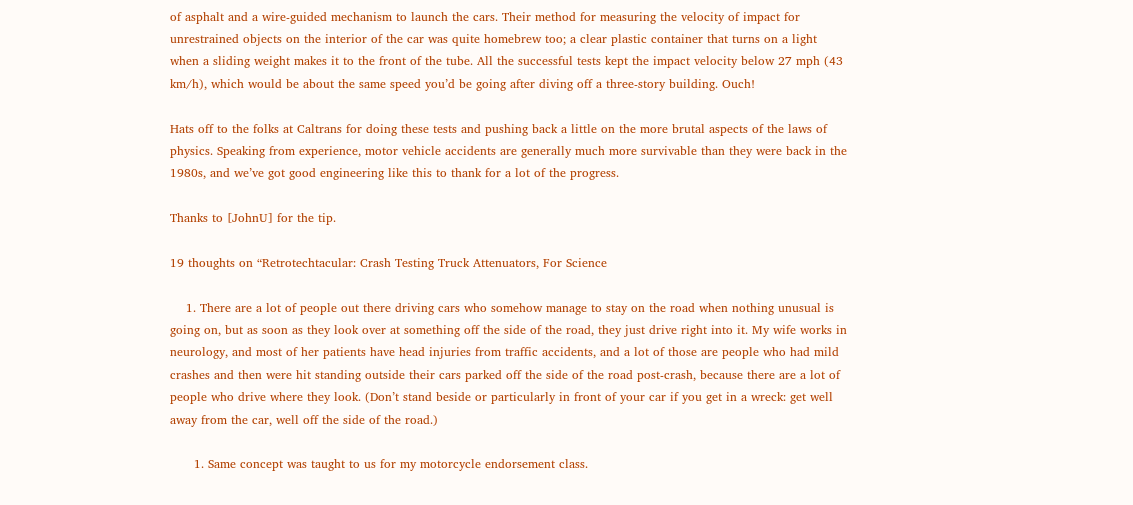of asphalt and a wire-guided mechanism to launch the cars. Their method for measuring the velocity of impact for unrestrained objects on the interior of the car was quite homebrew too; a clear plastic container that turns on a light when a sliding weight makes it to the front of the tube. All the successful tests kept the impact velocity below 27 mph (43 km/h), which would be about the same speed you’d be going after diving off a three-story building. Ouch!

Hats off to the folks at Caltrans for doing these tests and pushing back a little on the more brutal aspects of the laws of physics. Speaking from experience, motor vehicle accidents are generally much more survivable than they were back in the 1980s, and we’ve got good engineering like this to thank for a lot of the progress.

Thanks to [JohnU] for the tip.

19 thoughts on “Retrotechtacular: Crash Testing Truck Attenuators, For Science

    1. There are a lot of people out there driving cars who somehow manage to stay on the road when nothing unusual is going on, but as soon as they look over at something off the side of the road, they just drive right into it. My wife works in neurology, and most of her patients have head injuries from traffic accidents, and a lot of those are people who had mild crashes and then were hit standing outside their cars parked off the side of the road post-crash, because there are a lot of people who drive where they look. (Don’t stand beside or particularly in front of your car if you get in a wreck: get well away from the car, well off the side of the road.)

      1. Same concept was taught to us for my motorcycle endorsement class.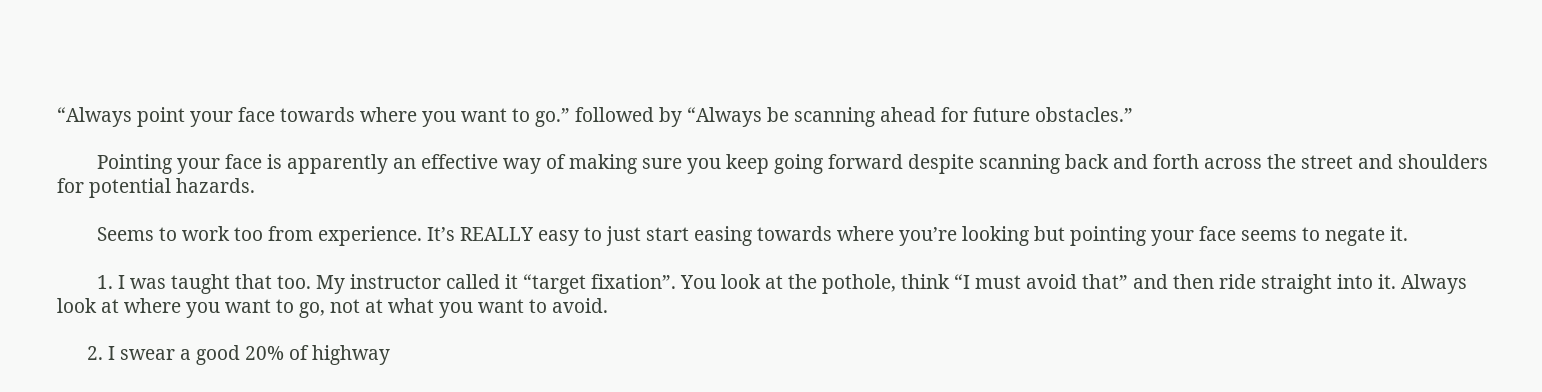“Always point your face towards where you want to go.” followed by “Always be scanning ahead for future obstacles.”

        Pointing your face is apparently an effective way of making sure you keep going forward despite scanning back and forth across the street and shoulders for potential hazards.

        Seems to work too from experience. It’s REALLY easy to just start easing towards where you’re looking but pointing your face seems to negate it.

        1. I was taught that too. My instructor called it “target fixation”. You look at the pothole, think “I must avoid that” and then ride straight into it. Always look at where you want to go, not at what you want to avoid.

      2. I swear a good 20% of highway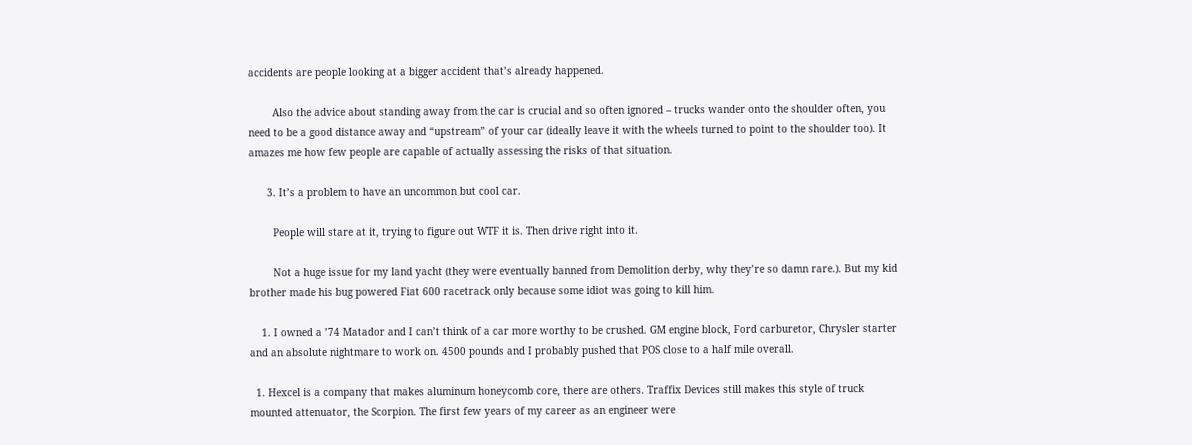accidents are people looking at a bigger accident that’s already happened.

        Also the advice about standing away from the car is crucial and so often ignored – trucks wander onto the shoulder often, you need to be a good distance away and “upstream” of your car (ideally leave it with the wheels turned to point to the shoulder too). It amazes me how few people are capable of actually assessing the risks of that situation.

      3. It’s a problem to have an uncommon but cool car.

        People will stare at it, trying to figure out WTF it is. Then drive right into it.

        Not a huge issue for my land yacht (they were eventually banned from Demolition derby, why they’re so damn rare.). But my kid brother made his bug powered Fiat 600 racetrack only because some idiot was going to kill him.

    1. I owned a ’74 Matador and I can’t think of a car more worthy to be crushed. GM engine block, Ford carburetor, Chrysler starter and an absolute nightmare to work on. 4500 pounds and I probably pushed that POS close to a half mile overall.

  1. Hexcel is a company that makes aluminum honeycomb core, there are others. Traffix Devices still makes this style of truck mounted attenuator, the Scorpion. The first few years of my career as an engineer were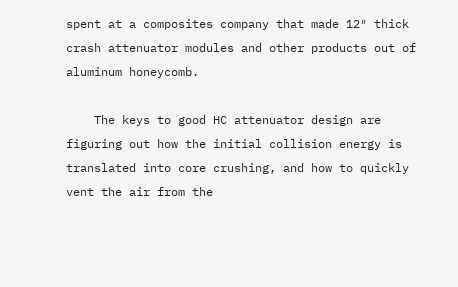spent at a composites company that made 12″ thick crash attenuator modules and other products out of aluminum honeycomb.

    The keys to good HC attenuator design are figuring out how the initial collision energy is translated into core crushing, and how to quickly vent the air from the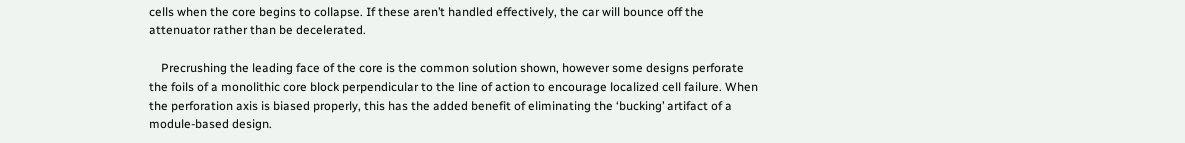cells when the core begins to collapse. If these aren’t handled effectively, the car will bounce off the attenuator rather than be decelerated.

    Precrushing the leading face of the core is the common solution shown, however some designs perforate the foils of a monolithic core block perpendicular to the line of action to encourage localized cell failure. When the perforation axis is biased properly, this has the added benefit of eliminating the ‘bucking’ artifact of a module-based design.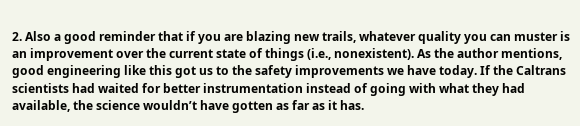2. Also a good reminder that if you are blazing new trails, whatever quality you can muster is an improvement over the current state of things (i.e., nonexistent). As the author mentions, good engineering like this got us to the safety improvements we have today. If the Caltrans scientists had waited for better instrumentation instead of going with what they had available, the science wouldn’t have gotten as far as it has.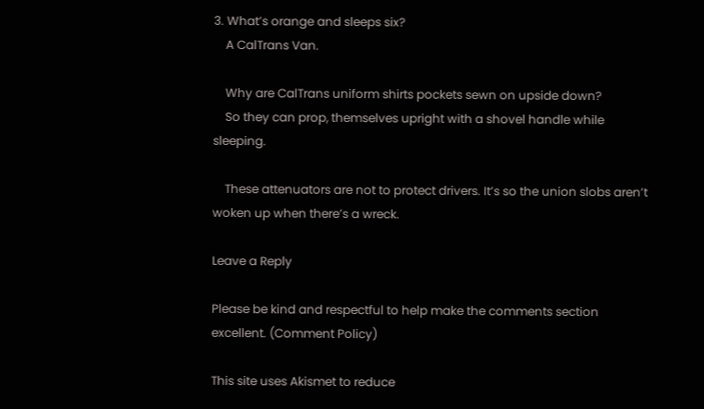3. What’s orange and sleeps six?
    A CalTrans Van.

    Why are CalTrans uniform shirts pockets sewn on upside down?
    So they can prop, themselves upright with a shovel handle while sleeping.

    These attenuators are not to protect drivers. It’s so the union slobs aren’t woken up when there’s a wreck.

Leave a Reply

Please be kind and respectful to help make the comments section excellent. (Comment Policy)

This site uses Akismet to reduce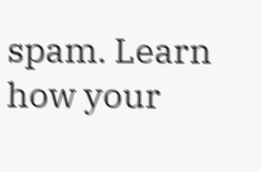spam. Learn how your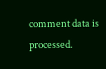comment data is processed.